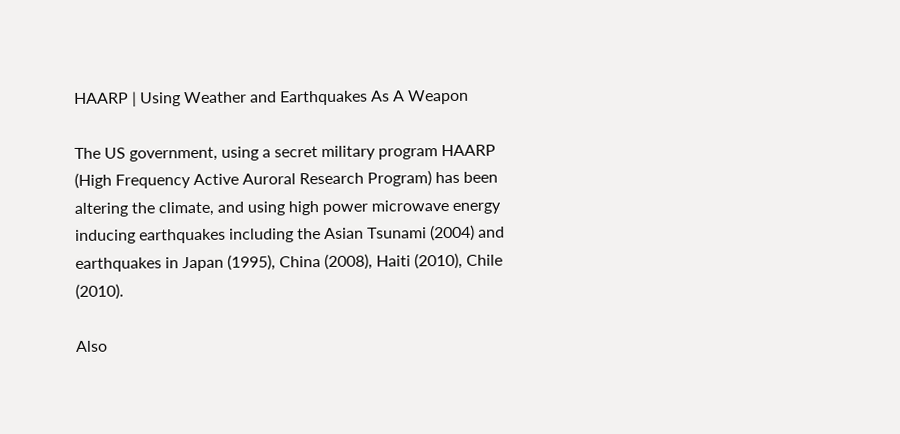HAARP | Using Weather and Earthquakes As A Weapon

The US government, using a secret military program HAARP (High Frequency Active Auroral Research Program) has been altering the climate, and using high power microwave energy inducing earthquakes including the Asian Tsunami (2004) and earthquakes in Japan (1995), China (2008), Haiti (2010), Chile (2010).

Also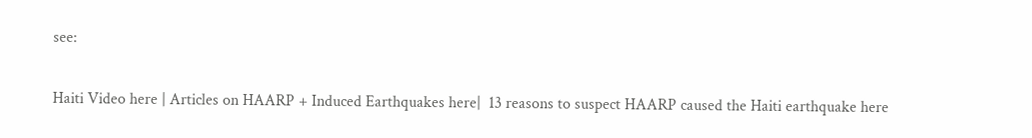see:

Haiti Video here | Articles on HAARP + Induced Earthquakes here|  13 reasons to suspect HAARP caused the Haiti earthquake here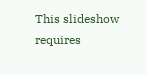This slideshow requires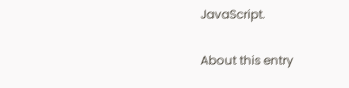JavaScript.

About this entry